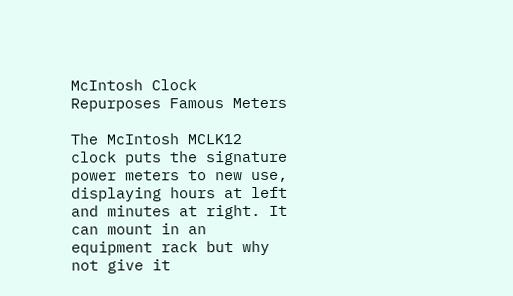McIntosh Clock Repurposes Famous Meters

The McIntosh MCLK12 clock puts the signature power meters to new use, displaying hours at left and minutes at right. It can mount in an equipment rack but why not give it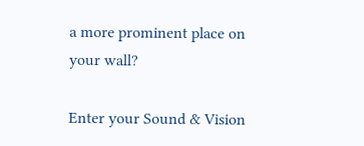a more prominent place on your wall?

Enter your Sound & Vision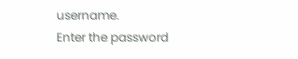username.
Enter the password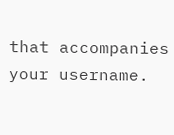that accompanies your username.